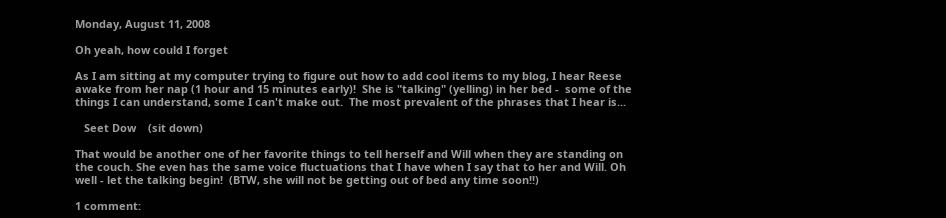Monday, August 11, 2008

Oh yeah, how could I forget

As I am sitting at my computer trying to figure out how to add cool items to my blog, I hear Reese awake from her nap (1 hour and 15 minutes early)!  She is "talking" (yelling) in her bed -  some of the things I can understand, some I can't make out.  The most prevalent of the phrases that I hear is...

   Seet Dow    (sit down)

That would be another one of her favorite things to tell herself and Will when they are standing on the couch. She even has the same voice fluctuations that I have when I say that to her and Will. Oh well - let the talking begin!  (BTW, she will not be getting out of bed any time soon!!)

1 comment: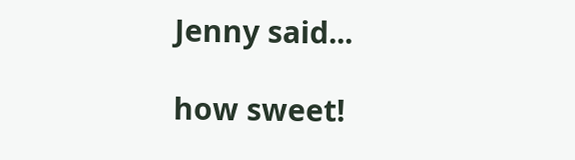Jenny said...

how sweet!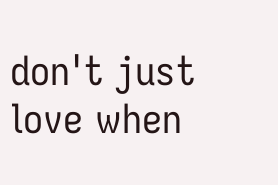don't just love when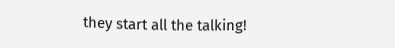they start all the talking!